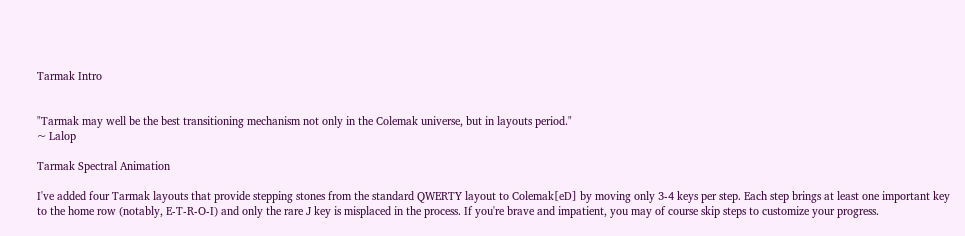Tarmak Intro


"Tarmak may well be the best transitioning mechanism not only in the Colemak universe, but in layouts period."
~ Lalop

Tarmak Spectral Animation

I've added four Tarmak layouts that provide stepping stones from the standard QWERTY layout to Colemak[eD] by moving only 3-4 keys per step. Each step brings at least one important key to the home row (notably, E-T-R-O-I) and only the rare J key is misplaced in the process. If you're brave and impatient, you may of course skip steps to customize your progress.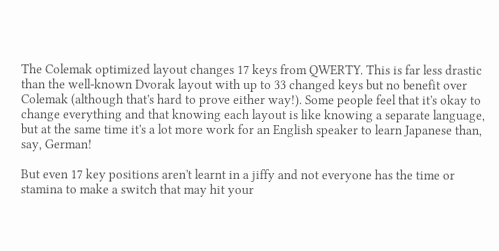The Colemak optimized layout changes 17 keys from QWERTY. This is far less drastic than the well-known Dvorak layout with up to 33 changed keys but no benefit over Colemak (although that's hard to prove either way!). Some people feel that it's okay to change everything and that knowing each layout is like knowing a separate language, but at the same time it's a lot more work for an English speaker to learn Japanese than, say, German!

But even 17 key positions aren't learnt in a jiffy and not everyone has the time or stamina to make a switch that may hit your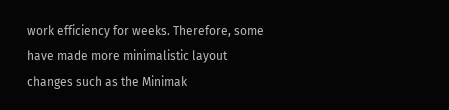work efficiency for weeks. Therefore, some have made more minimalistic layout changes such as the Minimak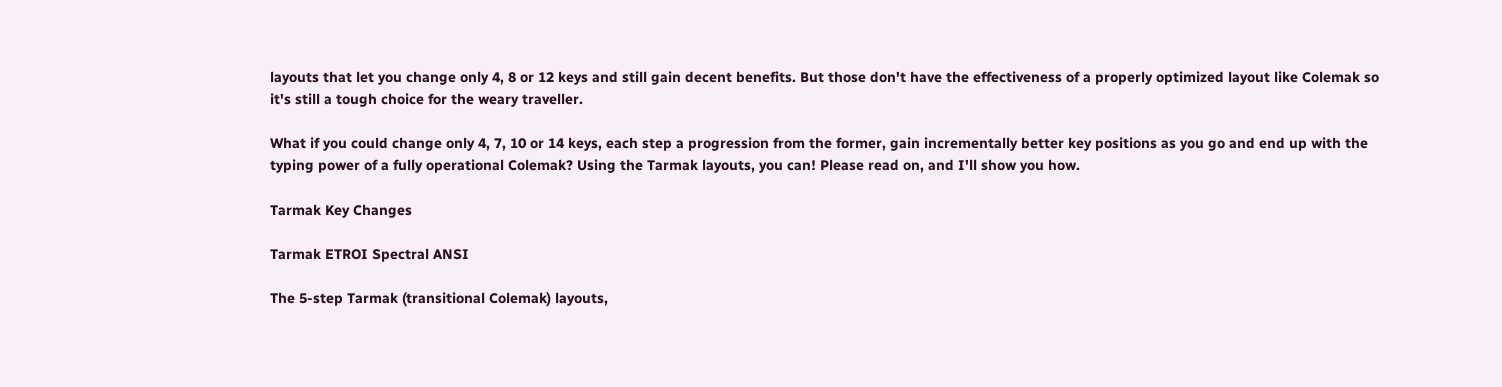layouts that let you change only 4, 8 or 12 keys and still gain decent benefits. But those don't have the effectiveness of a properly optimized layout like Colemak so it's still a tough choice for the weary traveller.

What if you could change only 4, 7, 10 or 14 keys, each step a progression from the former, gain incrementally better key positions as you go and end up with the typing power of a fully operational Colemak? Using the Tarmak layouts, you can! Please read on, and I'll show you how.

Tarmak Key Changes

Tarmak ETROI Spectral ANSI

The 5-step Tarmak (transitional Colemak) layouts,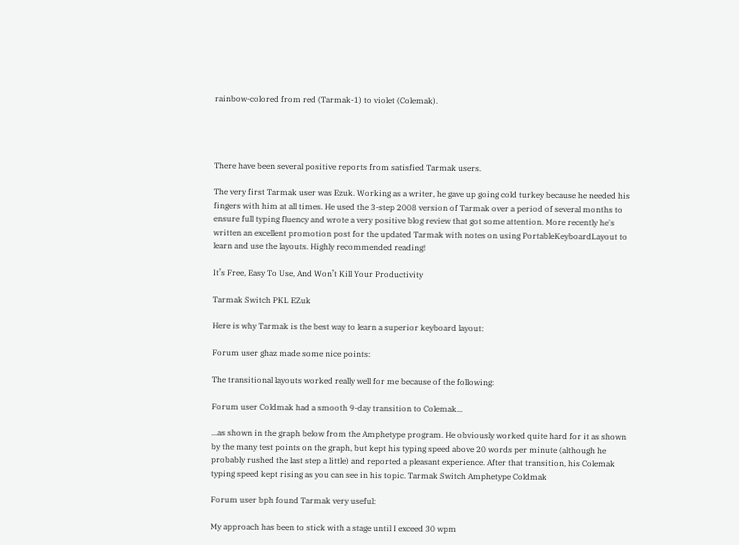rainbow-colored from red (Tarmak-1) to violet (Colemak).




There have been several positive reports from satisfied Tarmak users.

The very first Tarmak user was Ezuk. Working as a writer, he gave up going cold turkey because he needed his fingers with him at all times. He used the 3-step 2008 version of Tarmak over a period of several months to ensure full typing fluency and wrote a very positive blog review that got some attention. More recently he's written an excellent promotion post for the updated Tarmak with notes on using PortableKeyboardLayout to learn and use the layouts. Highly recommended reading!

It’s Free, Easy To Use, And Won’t Kill Your Productivity

Tarmak Switch PKL EZuk

Here is why Tarmak is the best way to learn a superior keyboard layout:

Forum user ghaz made some nice points:

The transitional layouts worked really well for me because of the following:

Forum user Coldmak had a smooth 9-day transition to Colemak...

...as shown in the graph below from the Amphetype program. He obviously worked quite hard for it as shown by the many test points on the graph, but kept his typing speed above 20 words per minute (although he probably rushed the last step a little) and reported a pleasant experience. After that transition, his Colemak typing speed kept rising as you can see in his topic. Tarmak Switch Amphetype Coldmak

Forum user bph found Tarmak very useful:

My approach has been to stick with a stage until I exceed 30 wpm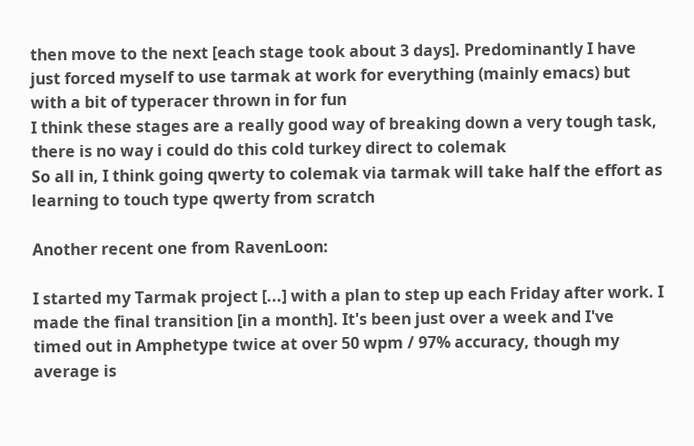then move to the next [each stage took about 3 days]. Predominantly I have just forced myself to use tarmak at work for everything (mainly emacs) but with a bit of typeracer thrown in for fun
I think these stages are a really good way of breaking down a very tough task,
there is no way i could do this cold turkey direct to colemak
So all in, I think going qwerty to colemak via tarmak will take half the effort as learning to touch type qwerty from scratch

Another recent one from RavenLoon:

I started my Tarmak project [...] with a plan to step up each Friday after work. I made the final transition [in a month]. It's been just over a week and I've timed out in Amphetype twice at over 50 wpm / 97% accuracy, though my average is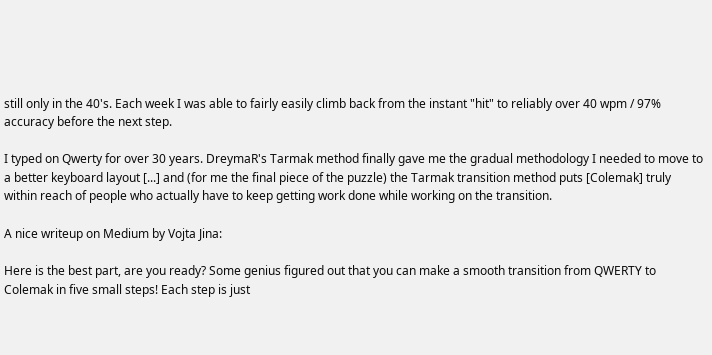still only in the 40's. Each week I was able to fairly easily climb back from the instant "hit" to reliably over 40 wpm / 97% accuracy before the next step.

I typed on Qwerty for over 30 years. DreymaR's Tarmak method finally gave me the gradual methodology I needed to move to a better keyboard layout [...] and (for me the final piece of the puzzle) the Tarmak transition method puts [Colemak] truly within reach of people who actually have to keep getting work done while working on the transition.

A nice writeup on Medium by Vojta Jina:

Here is the best part, are you ready? Some genius figured out that you can make a smooth transition from QWERTY to Colemak in five small steps! Each step is just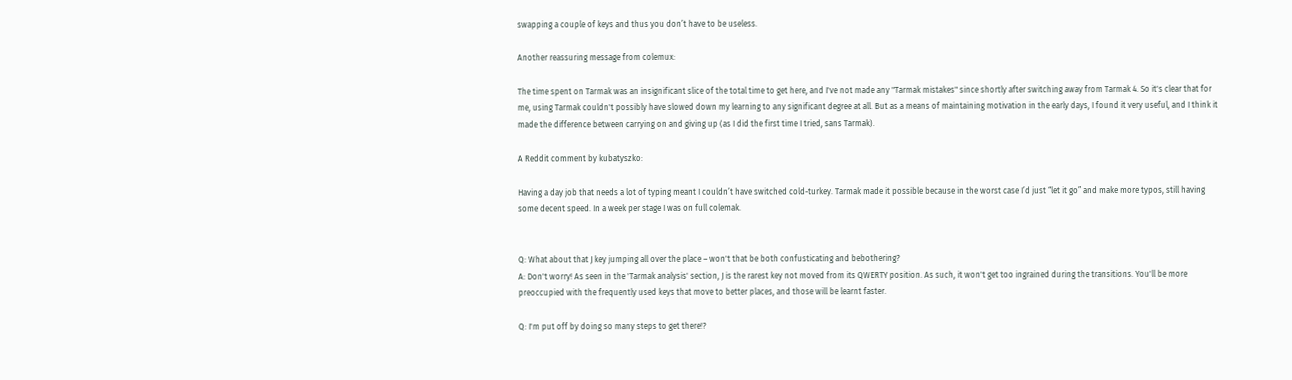swapping a couple of keys and thus you don’t have to be useless.

Another reassuring message from colemux:

The time spent on Tarmak was an insignificant slice of the total time to get here, and I've not made any "Tarmak mistakes" since shortly after switching away from Tarmak 4. So it's clear that for me, using Tarmak couldn't possibly have slowed down my learning to any significant degree at all. But as a means of maintaining motivation in the early days, I found it very useful, and I think it made the difference between carrying on and giving up (as I did the first time I tried, sans Tarmak).

A Reddit comment by kubatyszko:

Having a day job that needs a lot of typing meant I couldn’t have switched cold-turkey. Tarmak made it possible because in the worst case I’d just “let it go” and make more typos, still having some decent speed. In a week per stage I was on full colemak.


Q: What about that J key jumping all over the place – won't that be both confusticating and bebothering?
A: Don't worry! As seen in the 'Tarmak analysis' section, J is the rarest key not moved from its QWERTY position. As such, it won't get too ingrained during the transitions. You'll be more preoccupied with the frequently used keys that move to better places, and those will be learnt faster.

Q: I'm put off by doing so many steps to get there!?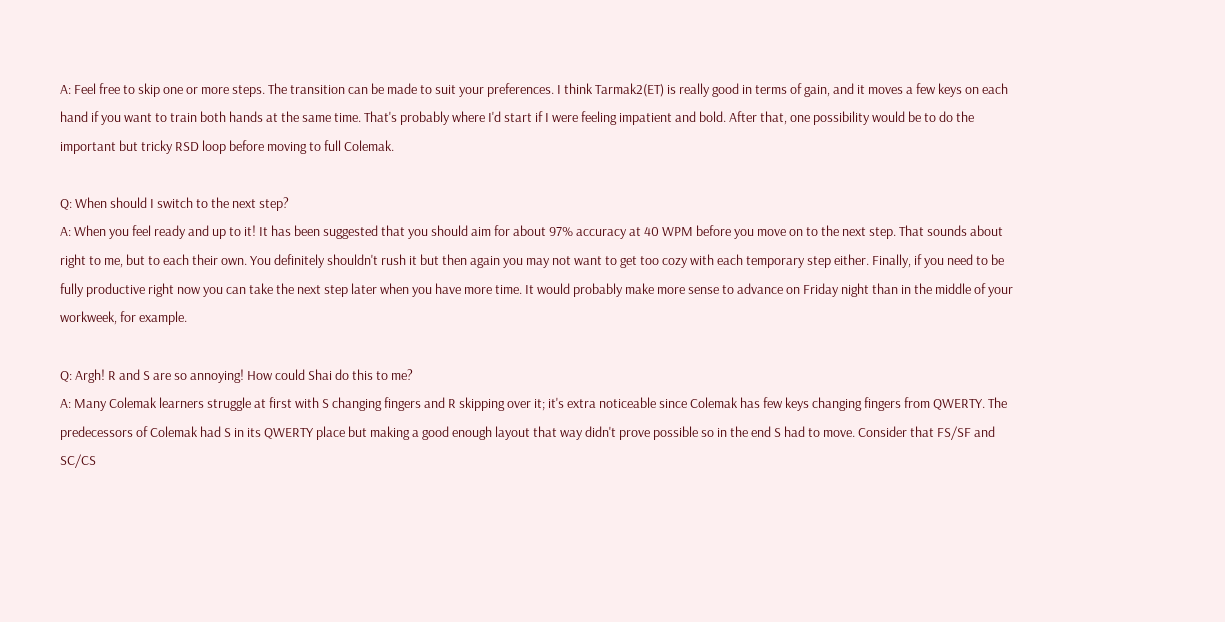A: Feel free to skip one or more steps. The transition can be made to suit your preferences. I think Tarmak2(ET) is really good in terms of gain, and it moves a few keys on each hand if you want to train both hands at the same time. That's probably where I'd start if I were feeling impatient and bold. After that, one possibility would be to do the important but tricky RSD loop before moving to full Colemak.

Q: When should I switch to the next step?
A: When you feel ready and up to it! It has been suggested that you should aim for about 97% accuracy at 40 WPM before you move on to the next step. That sounds about right to me, but to each their own. You definitely shouldn't rush it but then again you may not want to get too cozy with each temporary step either. Finally, if you need to be fully productive right now you can take the next step later when you have more time. It would probably make more sense to advance on Friday night than in the middle of your workweek, for example.

Q: Argh! R and S are so annoying! How could Shai do this to me?
A: Many Colemak learners struggle at first with S changing fingers and R skipping over it; it's extra noticeable since Colemak has few keys changing fingers from QWERTY. The predecessors of Colemak had S in its QWERTY place but making a good enough layout that way didn't prove possible so in the end S had to move. Consider that FS/SF and SC/CS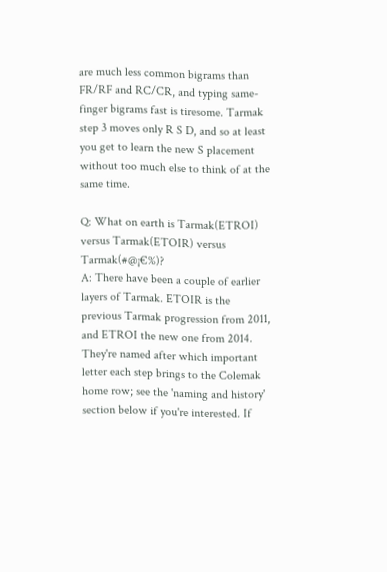are much less common bigrams than FR/RF and RC/CR, and typing same-finger bigrams fast is tiresome. Tarmak step 3 moves only R S D, and so at least you get to learn the new S placement without too much else to think of at the same time.

Q: What on earth is Tarmak(ETROI) versus Tarmak(ETOIR) versus Tarmak(#@¡€%)?
A: There have been a couple of earlier layers of Tarmak. ETOIR is the previous Tarmak progression from 2011, and ETROI the new one from 2014. They're named after which important letter each step brings to the Colemak home row; see the 'naming and history' section below if you're interested. If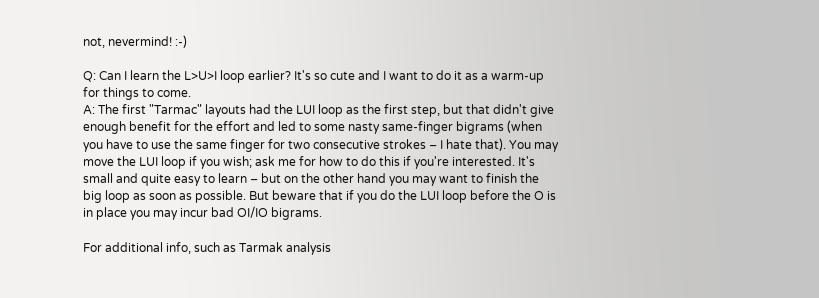not, nevermind! :-)

Q: Can I learn the L>U>I loop earlier? It's so cute and I want to do it as a warm-up for things to come.
A: The first "Tarmac" layouts had the LUI loop as the first step, but that didn't give enough benefit for the effort and led to some nasty same-finger bigrams (when you have to use the same finger for two consecutive strokes – I hate that). You may move the LUI loop if you wish; ask me for how to do this if you're interested. It's small and quite easy to learn – but on the other hand you may want to finish the big loop as soon as possible. But beware that if you do the LUI loop before the O is in place you may incur bad OI/IO bigrams.

For additional info, such as Tarmak analysis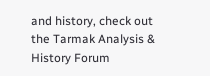and history, check out the Tarmak Analysis & History Forum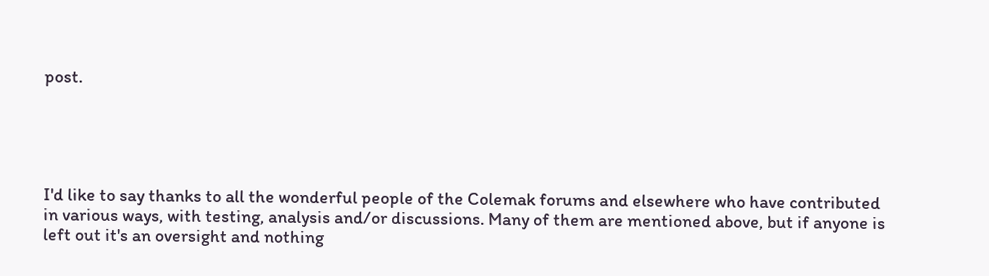post.





I'd like to say thanks to all the wonderful people of the Colemak forums and elsewhere who have contributed in various ways, with testing, analysis and/or discussions. Many of them are mentioned above, but if anyone is left out it's an oversight and nothing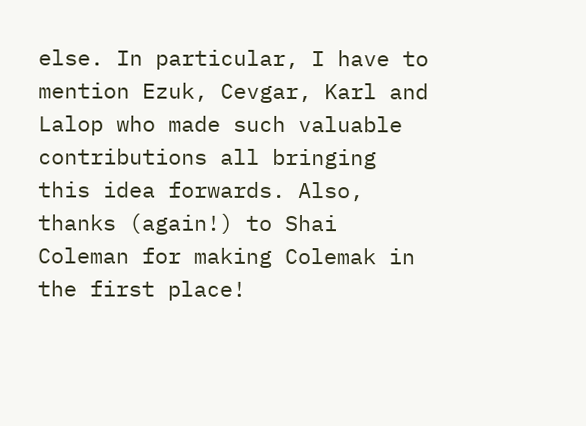else. In particular, I have to mention Ezuk, Cevgar, Karl and Lalop who made such valuable contributions all bringing this idea forwards. Also, thanks (again!) to Shai Coleman for making Colemak in the first place!